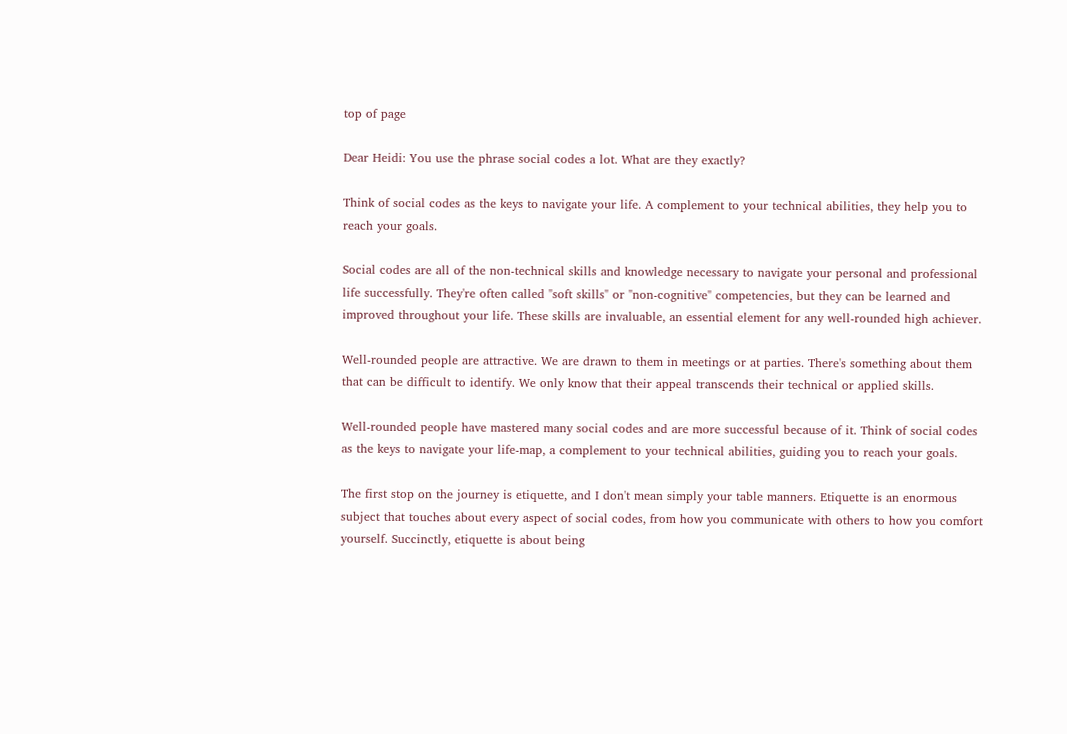top of page

Dear Heidi: You use the phrase social codes a lot. What are they exactly?

Think of social codes as the keys to navigate your life. A complement to your technical abilities, they help you to reach your goals.

Social codes are all of the non-technical skills and knowledge necessary to navigate your personal and professional life successfully. They're often called "soft skills" or "non-cognitive" competencies, but they can be learned and improved throughout your life. These skills are invaluable, an essential element for any well-rounded high achiever.

Well-rounded people are attractive. We are drawn to them in meetings or at parties. There's something about them that can be difficult to identify. We only know that their appeal transcends their technical or applied skills.

Well-rounded people have mastered many social codes and are more successful because of it. Think of social codes as the keys to navigate your life-map, a complement to your technical abilities, guiding you to reach your goals.

The first stop on the journey is etiquette, and I don't mean simply your table manners. Etiquette is an enormous subject that touches about every aspect of social codes, from how you communicate with others to how you comfort yourself. Succinctly, etiquette is about being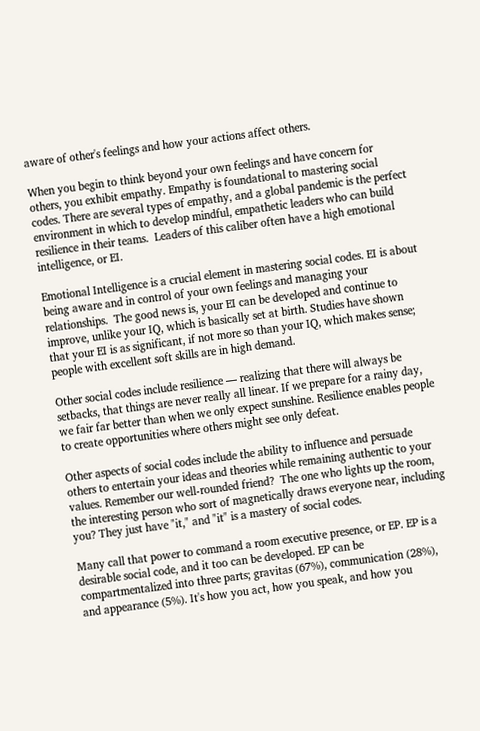aware of other's feelings and how your actions affect others.

When you begin to think beyond your own feelings and have concern for others, you exhibit empathy. Empathy is foundational to mastering social codes. There are several types of empathy, and a global pandemic is the perfect environment in which to develop mindful, empathetic leaders who can build resilience in their teams.  Leaders of this caliber often have a high emotional intelligence, or EI.

Emotional Intelligence is a crucial element in mastering social codes. EI is about being aware and in control of your own feelings and managing your relationships.  The good news is, your EI can be developed and continue to improve, unlike your IQ, which is basically set at birth. Studies have shown that your EI is as significant, if not more so than your IQ, which makes sense; people with excellent soft skills are in high demand.

Other social codes include resilience — realizing that there will always be setbacks, that things are never really all linear. If we prepare for a rainy day, we fair far better than when we only expect sunshine. Resilience enables people to create opportunities where others might see only defeat.

Other aspects of social codes include the ability to influence and persuade others to entertain your ideas and theories while remaining authentic to your values. Remember our well-rounded friend?  The one who lights up the room, the interesting person who sort of magnetically draws everyone near, including you? They just have "it," and "it" is a mastery of social codes.

Many call that power to command a room executive presence, or EP. EP is a desirable social code, and it too can be developed. EP can be compartmentalized into three parts; gravitas (67%), communication (28%), and appearance (5%). It's how you act, how you speak, and how you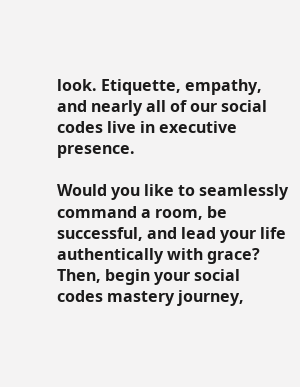look. Etiquette, empathy, and nearly all of our social codes live in executive presence.

Would you like to seamlessly command a room, be successful, and lead your life authentically with grace?  Then, begin your social codes mastery journey,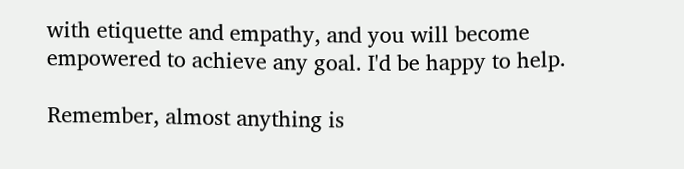with etiquette and empathy, and you will become empowered to achieve any goal. I'd be happy to help.

Remember, almost anything is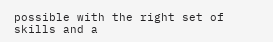possible with the right set of skills and a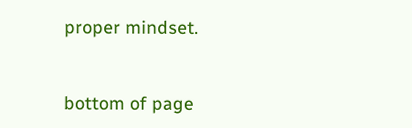proper mindset.


bottom of page